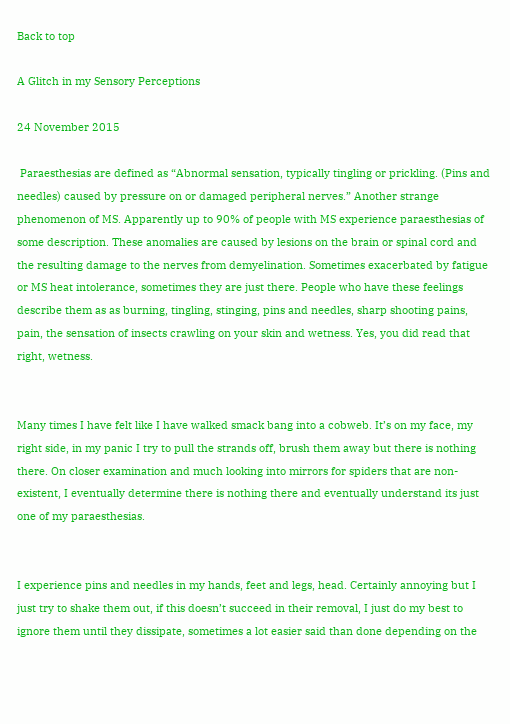Back to top

A Glitch in my Sensory Perceptions

24 November 2015

 Paraesthesias are defined as “Abnormal sensation, typically tingling or prickling. (Pins and needles) caused by pressure on or damaged peripheral nerves.” Another strange phenomenon of MS. Apparently up to 90% of people with MS experience paraesthesias of some description. These anomalies are caused by lesions on the brain or spinal cord and the resulting damage to the nerves from demyelination. Sometimes exacerbated by fatigue or MS heat intolerance, sometimes they are just there. People who have these feelings describe them as as burning, tingling, stinging, pins and needles, sharp shooting pains, pain, the sensation of insects crawling on your skin and wetness. Yes, you did read that right, wetness.


Many times I have felt like I have walked smack bang into a cobweb. It’s on my face, my right side, in my panic I try to pull the strands off, brush them away but there is nothing there. On closer examination and much looking into mirrors for spiders that are non- existent, I eventually determine there is nothing there and eventually understand its just one of my paraesthesias.


I experience pins and needles in my hands, feet and legs, head. Certainly annoying but I just try to shake them out, if this doesn’t succeed in their removal, I just do my best to ignore them until they dissipate, sometimes a lot easier said than done depending on the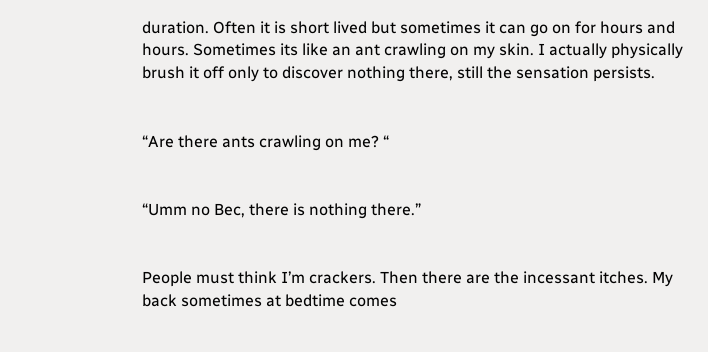duration. Often it is short lived but sometimes it can go on for hours and hours. Sometimes its like an ant crawling on my skin. I actually physically brush it off only to discover nothing there, still the sensation persists.


“Are there ants crawling on me? “


“Umm no Bec, there is nothing there.”


People must think I’m crackers. Then there are the incessant itches. My back sometimes at bedtime comes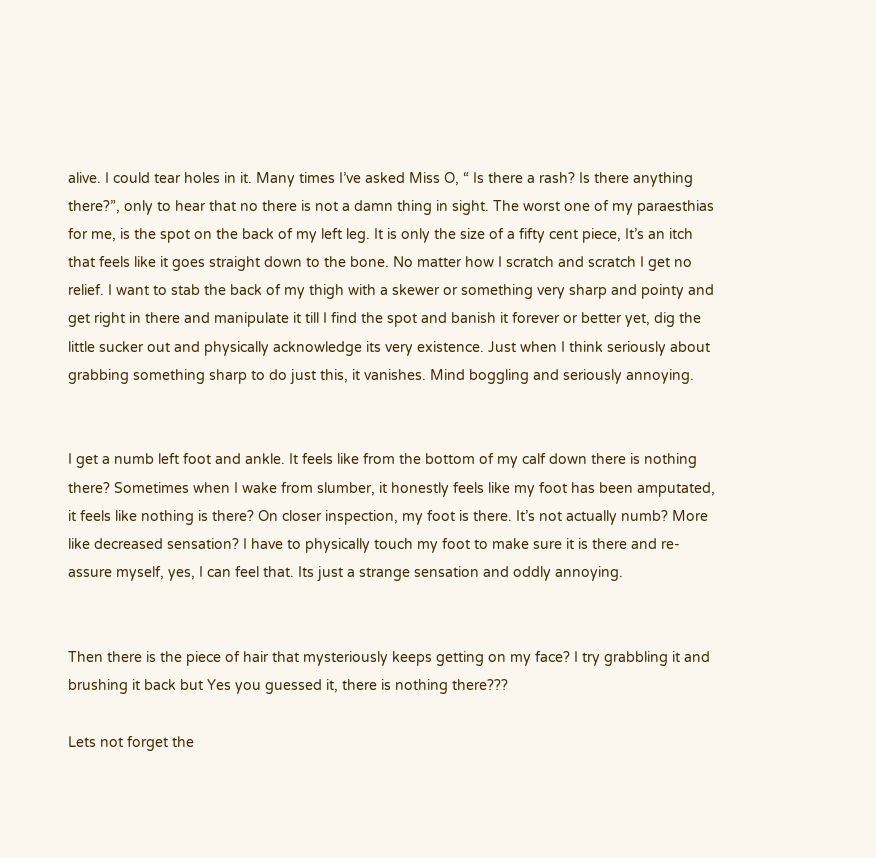alive. I could tear holes in it. Many times I’ve asked Miss O, “ Is there a rash? Is there anything there?”, only to hear that no there is not a damn thing in sight. The worst one of my paraesthias for me, is the spot on the back of my left leg. It is only the size of a fifty cent piece, It’s an itch that feels like it goes straight down to the bone. No matter how I scratch and scratch I get no relief. I want to stab the back of my thigh with a skewer or something very sharp and pointy and get right in there and manipulate it till I find the spot and banish it forever or better yet, dig the little sucker out and physically acknowledge its very existence. Just when I think seriously about grabbing something sharp to do just this, it vanishes. Mind boggling and seriously annoying.


I get a numb left foot and ankle. It feels like from the bottom of my calf down there is nothing there? Sometimes when I wake from slumber, it honestly feels like my foot has been amputated, it feels like nothing is there? On closer inspection, my foot is there. It’s not actually numb? More like decreased sensation? I have to physically touch my foot to make sure it is there and re-assure myself, yes, I can feel that. Its just a strange sensation and oddly annoying.


Then there is the piece of hair that mysteriously keeps getting on my face? I try grabbling it and brushing it back but Yes you guessed it, there is nothing there???

Lets not forget the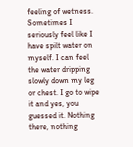feeling of wetness. Sometimes I seriously feel like I have spilt water on myself. I can feel the water dripping slowly down my leg or chest. I go to wipe it and yes, you guessed it. Nothing there, nothing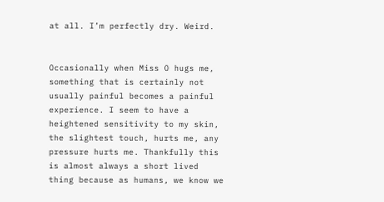at all. I’m perfectly dry. Weird.


Occasionally when Miss O hugs me, something that is certainly not usually painful becomes a painful experience. I seem to have a heightened sensitivity to my skin, the slightest touch, hurts me, any pressure hurts me. Thankfully this is almost always a short lived thing because as humans, we know we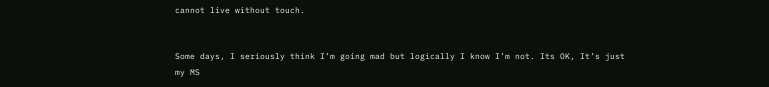cannot live without touch.


Some days, I seriously think I’m going mad but logically I know I’m not. Its OK, It’s just my MS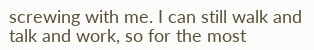screwing with me. I can still walk and talk and work, so for the most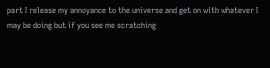part I release my annoyance to the universe and get on with whatever I may be doing but if you see me scratching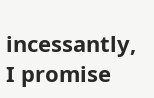incessantly, I promise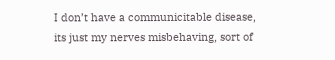I don’t have a communicitable disease, its just my nerves misbehaving, sort of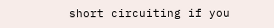short circuiting if you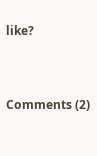like?


Comments (2)